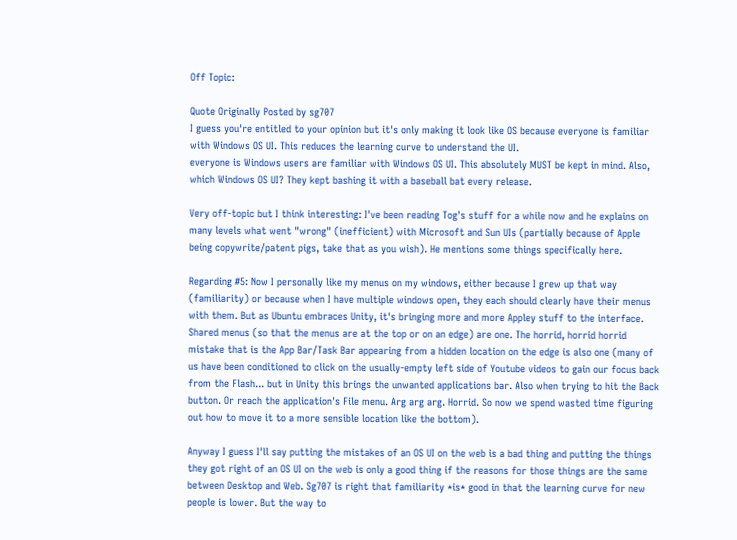Off Topic:

Quote Originally Posted by sg707
I guess you're entitled to your opinion but it's only making it look like OS because everyone is familiar with Windows OS UI. This reduces the learning curve to understand the UI.
everyone is Windows users are familiar with Windows OS UI. This absolutely MUST be kept in mind. Also, which Windows OS UI? They kept bashing it with a baseball bat every release.

Very off-topic but I think interesting: I've been reading Tog's stuff for a while now and he explains on many levels what went "wrong" (inefficient) with Microsoft and Sun UIs (partially because of Apple being copywrite/patent pigs, take that as you wish). He mentions some things specifically here.

Regarding #5: Now I personally like my menus on my windows, either because I grew up that way (familiarity) or because when I have multiple windows open, they each should clearly have their menus with them. But as Ubuntu embraces Unity, it's bringing more and more Appley stuff to the interface. Shared menus (so that the menus are at the top or on an edge) are one. The horrid, horrid horrid mistake that is the App Bar/Task Bar appearing from a hidden location on the edge is also one (many of us have been conditioned to click on the usually-empty left side of Youtube videos to gain our focus back from the Flash... but in Unity this brings the unwanted applications bar. Also when trying to hit the Back button. Or reach the application's File menu. Arg arg arg. Horrid. So now we spend wasted time figuring out how to move it to a more sensible location like the bottom).

Anyway I guess I'll say putting the mistakes of an OS UI on the web is a bad thing and putting the things they got right of an OS UI on the web is only a good thing if the reasons for those things are the same between Desktop and Web. Sg707 is right that familiarity *is* good in that the learning curve for new people is lower. But the way to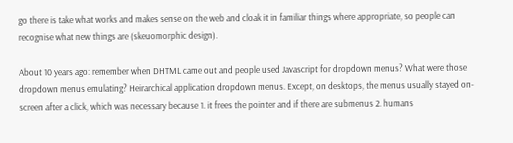go there is take what works and makes sense on the web and cloak it in familiar things where appropriate, so people can recognise what new things are (skeuomorphic design).

About 10 years ago: remember when DHTML came out and people used Javascript for dropdown menus? What were those dropdown menus emulating? Heirarchical application dropdown menus. Except, on desktops, the menus usually stayed on-screen after a click, which was necessary because 1. it frees the pointer and if there are submenus 2. humans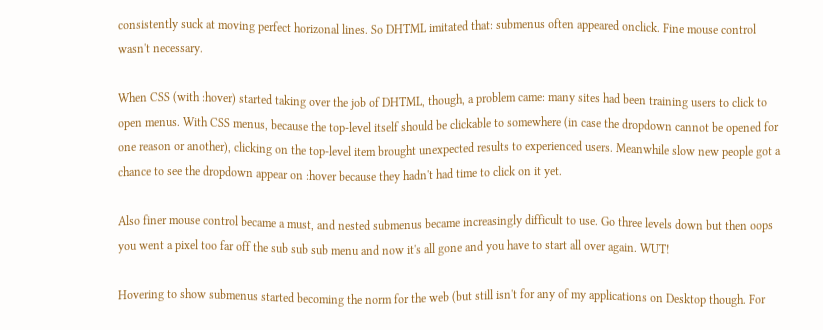consistently suck at moving perfect horizonal lines. So DHTML imitated that: submenus often appeared onclick. Fine mouse control wasn't necessary.

When CSS (with :hover) started taking over the job of DHTML, though, a problem came: many sites had been training users to click to open menus. With CSS menus, because the top-level itself should be clickable to somewhere (in case the dropdown cannot be opened for one reason or another), clicking on the top-level item brought unexpected results to experienced users. Meanwhile slow new people got a chance to see the dropdown appear on :hover because they hadn't had time to click on it yet.

Also finer mouse control became a must, and nested submenus became increasingly difficult to use. Go three levels down but then oops you went a pixel too far off the sub sub sub menu and now it's all gone and you have to start all over again. WUT!

Hovering to show submenus started becoming the norm for the web (but still isn't for any of my applications on Desktop though. For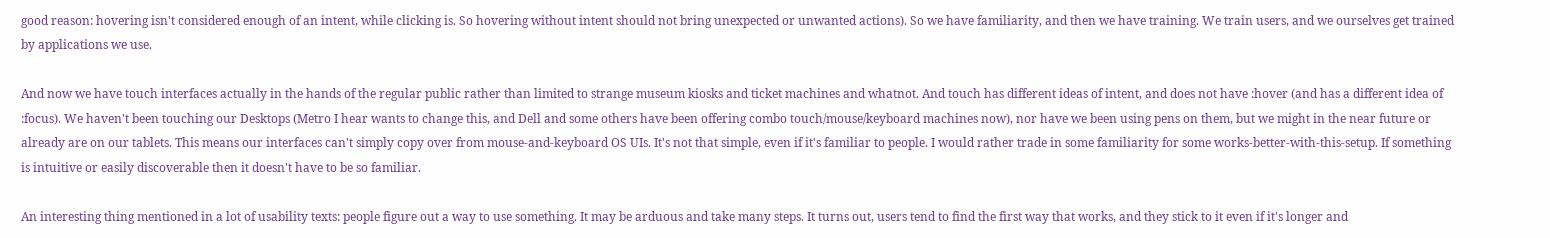good reason: hovering isn't considered enough of an intent, while clicking is. So hovering without intent should not bring unexpected or unwanted actions). So we have familiarity, and then we have training. We train users, and we ourselves get trained by applications we use.

And now we have touch interfaces actually in the hands of the regular public rather than limited to strange museum kiosks and ticket machines and whatnot. And touch has different ideas of intent, and does not have :hover (and has a different idea of :focus). We haven't been touching our Desktops (Metro I hear wants to change this, and Dell and some others have been offering combo touch/mouse/keyboard machines now), nor have we been using pens on them, but we might in the near future or already are on our tablets. This means our interfaces can't simply copy over from mouse-and-keyboard OS UIs. It's not that simple, even if it's familiar to people. I would rather trade in some familiarity for some works-better-with-this-setup. If something is intuitive or easily discoverable then it doesn't have to be so familiar.

An interesting thing mentioned in a lot of usability texts: people figure out a way to use something. It may be arduous and take many steps. It turns out, users tend to find the first way that works, and they stick to it even if it's longer and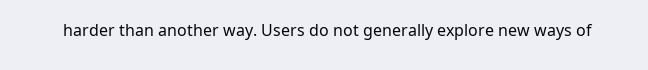harder than another way. Users do not generally explore new ways of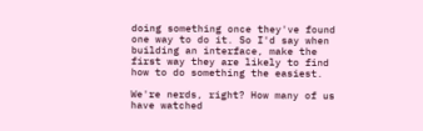doing something once they've found one way to do it. So I'd say when building an interface, make the first way they are likely to find how to do something the easiest.

We're nerds, right? How many of us have watched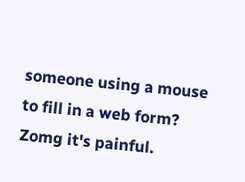someone using a mouse to fill in a web form? Zomg it's painful.